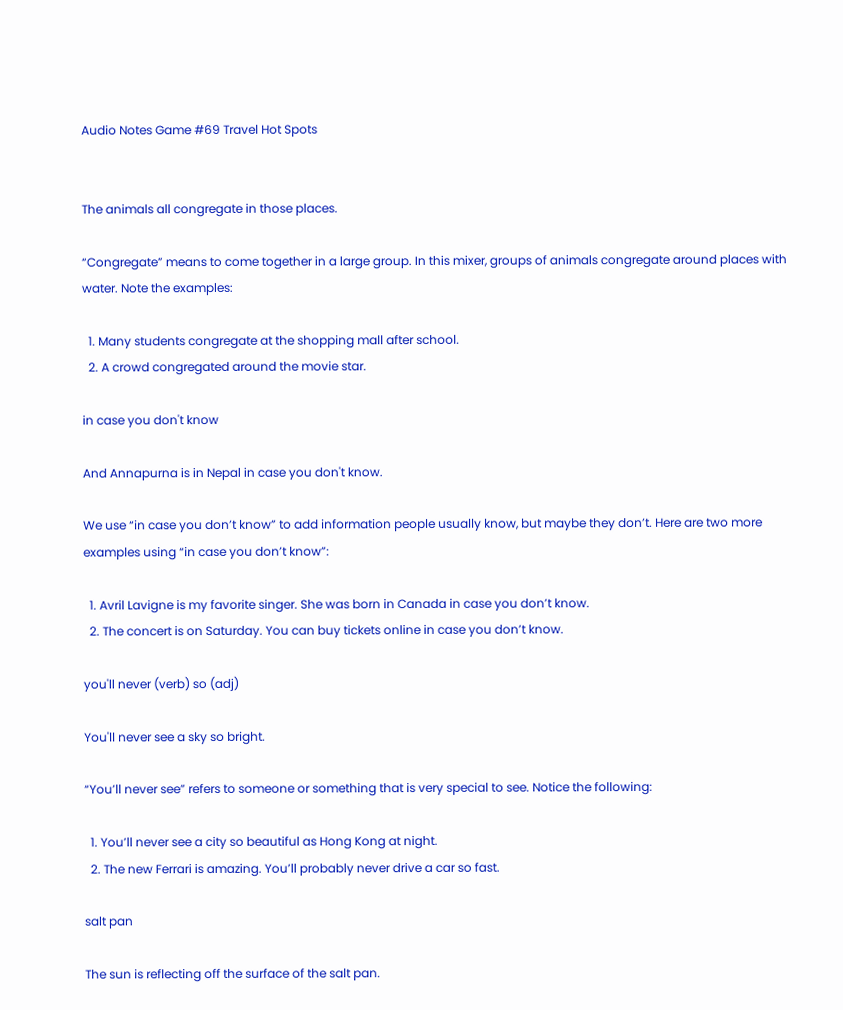Audio Notes Game #69 Travel Hot Spots


The animals all congregate in those places.

“Congregate” means to come together in a large group. In this mixer, groups of animals congregate around places with water. Note the examples:

  1. Many students congregate at the shopping mall after school.
  2. A crowd congregated around the movie star.

in case you don't know

And Annapurna is in Nepal in case you don't know.

We use “in case you don’t know” to add information people usually know, but maybe they don’t. Here are two more examples using “in case you don’t know”:

  1. Avril Lavigne is my favorite singer. She was born in Canada in case you don’t know.
  2. The concert is on Saturday. You can buy tickets online in case you don’t know.

you'll never (verb) so (adj)

You'll never see a sky so bright.

“You’ll never see” refers to someone or something that is very special to see. Notice the following:

  1. You’ll never see a city so beautiful as Hong Kong at night.
  2. The new Ferrari is amazing. You’ll probably never drive a car so fast.

salt pan

The sun is reflecting off the surface of the salt pan.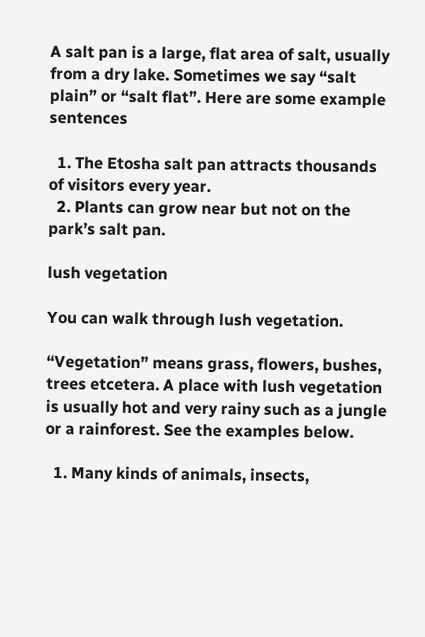A salt pan is a large, flat area of salt, usually from a dry lake. Sometimes we say “salt plain” or “salt flat”. Here are some example sentences

  1. The Etosha salt pan attracts thousands of visitors every year.
  2. Plants can grow near but not on the park’s salt pan.

lush vegetation

You can walk through lush vegetation.

“Vegetation” means grass, flowers, bushes, trees etcetera. A place with lush vegetation is usually hot and very rainy such as a jungle or a rainforest. See the examples below.

  1. Many kinds of animals, insects,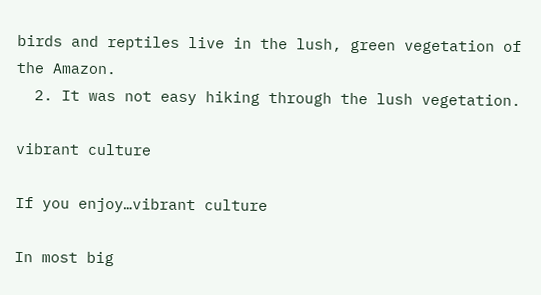birds and reptiles live in the lush, green vegetation of the Amazon.
  2. It was not easy hiking through the lush vegetation.

vibrant culture

If you enjoy…vibrant culture

In most big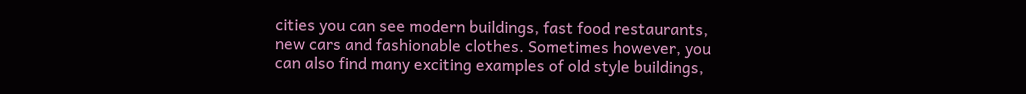cities you can see modern buildings, fast food restaurants, new cars and fashionable clothes. Sometimes however, you can also find many exciting examples of old style buildings,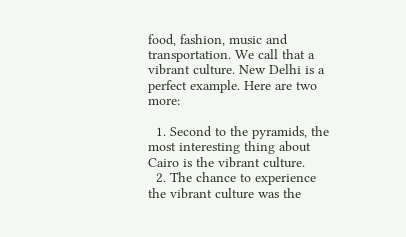food, fashion, music and transportation. We call that a vibrant culture. New Delhi is a perfect example. Here are two more:

  1. Second to the pyramids, the most interesting thing about Cairo is the vibrant culture.
  2. The chance to experience the vibrant culture was the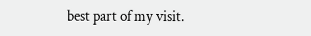best part of my visit.